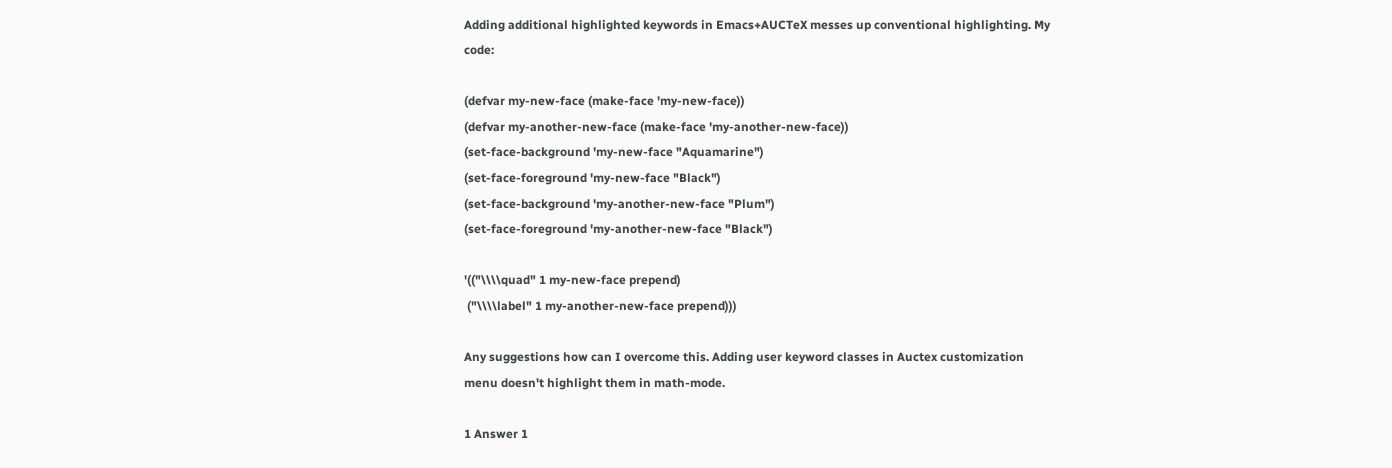Adding additional highlighted keywords in Emacs+AUCTeX messes up conventional highlighting. My code:

(defvar my-new-face (make-face 'my-new-face))
(defvar my-another-new-face (make-face 'my-another-new-face))
(set-face-background 'my-new-face "Aquamarine")
(set-face-foreground 'my-new-face "Black")
(set-face-background 'my-another-new-face "Plum")
(set-face-foreground 'my-another-new-face "Black")

'(("\\\\quad" 1 my-new-face prepend)
 ("\\\\label" 1 my-another-new-face prepend)))

Any suggestions how can I overcome this. Adding user keyword classes in Auctex customization menu doesn't highlight them in math-mode.

1 Answer 1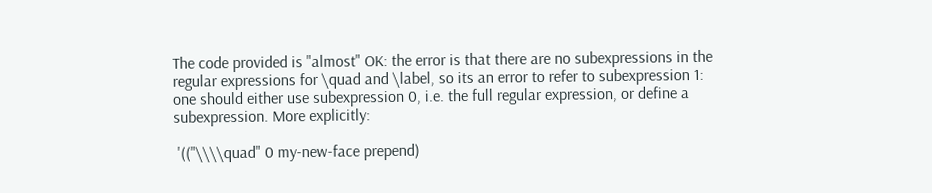The code provided is "almost" OK: the error is that there are no subexpressions in the regular expressions for \quad and \label, so its an error to refer to subexpression 1: one should either use subexpression 0, i.e. the full regular expression, or define a subexpression. More explicitly:

 '(("\\\\quad" 0 my-new-face prepend)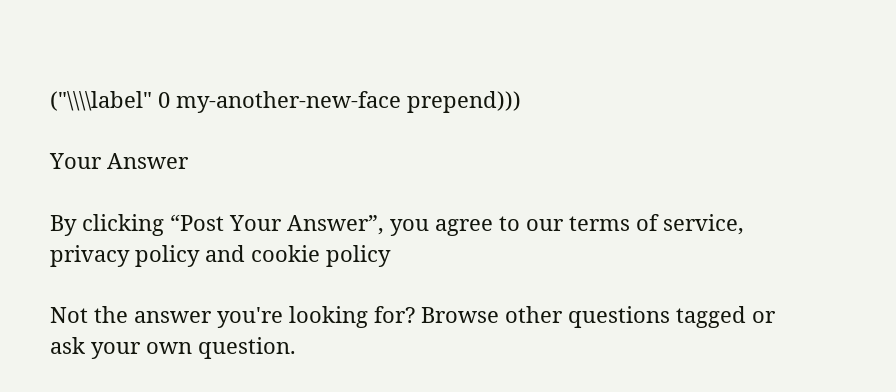("\\\\label" 0 my-another-new-face prepend)))

Your Answer

By clicking “Post Your Answer”, you agree to our terms of service, privacy policy and cookie policy

Not the answer you're looking for? Browse other questions tagged or ask your own question.